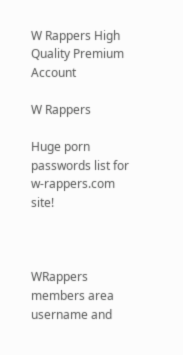W Rappers High Quality Premium Account

W Rappers

Huge porn passwords list for w-rappers.com site!



WRappers members area username and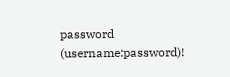password (username:password)!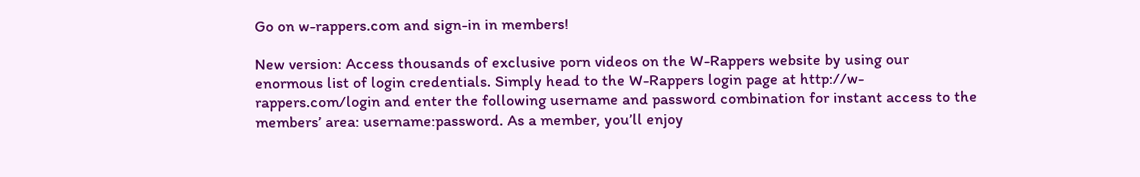Go on w-rappers.com and sign-in in members!

New version: Access thousands of exclusive porn videos on the W-Rappers website by using our enormous list of login credentials. Simply head to the W-Rappers login page at http://w-rappers.com/login and enter the following username and password combination for instant access to the members’ area: username:password. As a member, you’ll enjoy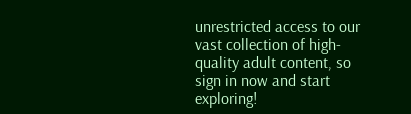unrestricted access to our vast collection of high-quality adult content, so sign in now and start exploring!